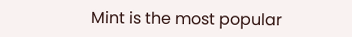Mint is the most popular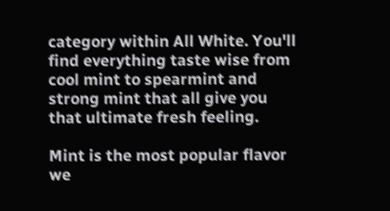category within All White. You'll find everything taste wise from cool mint to spearmint and strong mint that all give you that ultimate fresh feeling.

Mint is the most popular flavor we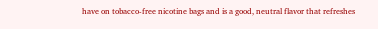have on tobacco-free nicotine bags and is a good, neutral flavor that refreshes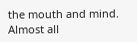the mouth and mind. Almost all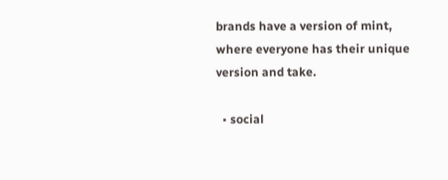brands have a version of mint, where everyone has their unique version and take.

  • social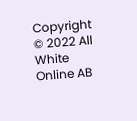Copyright © 2022 All White Online AB